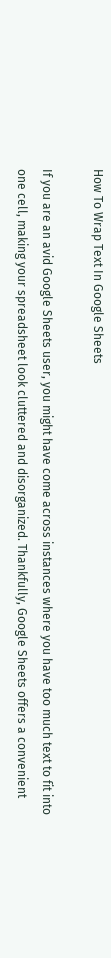How To Wrap Text In Google Sheets

If you are an avid Google Sheets user, you might have come across instances where you have too much text to fit into one cell, making your spreadsheet look cluttered and disorganized. Thankfully, Google Sheets offers a convenient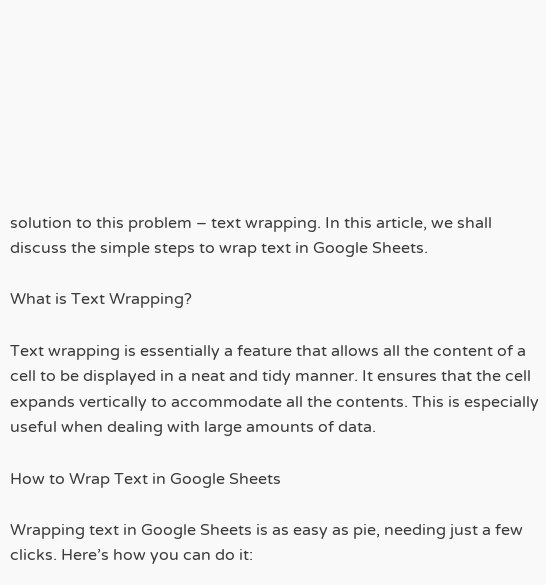solution to this problem – text wrapping. In this article, we shall discuss the simple steps to wrap text in Google Sheets.

What is Text Wrapping?

Text wrapping is essentially a feature that allows all the content of a cell to be displayed in a neat and tidy manner. It ensures that the cell expands vertically to accommodate all the contents. This is especially useful when dealing with large amounts of data.

How to Wrap Text in Google Sheets

Wrapping text in Google Sheets is as easy as pie, needing just a few clicks. Here’s how you can do it: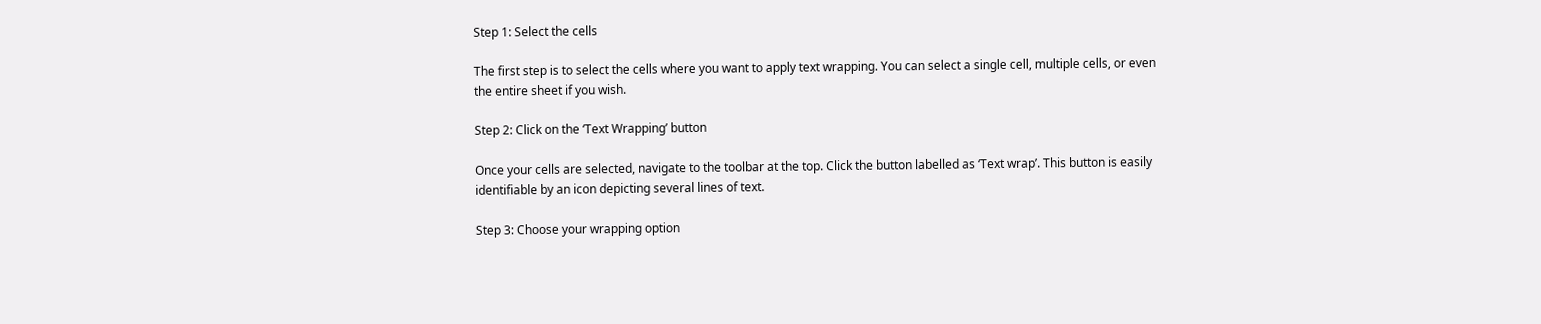Step 1: Select the cells

The first step is to select the cells where you want to apply text wrapping. You can select a single cell, multiple cells, or even the entire sheet if you wish.

Step 2: Click on the ‘Text Wrapping’ button

Once your cells are selected, navigate to the toolbar at the top. Click the button labelled as ‘Text wrap’. This button is easily identifiable by an icon depicting several lines of text.

Step 3: Choose your wrapping option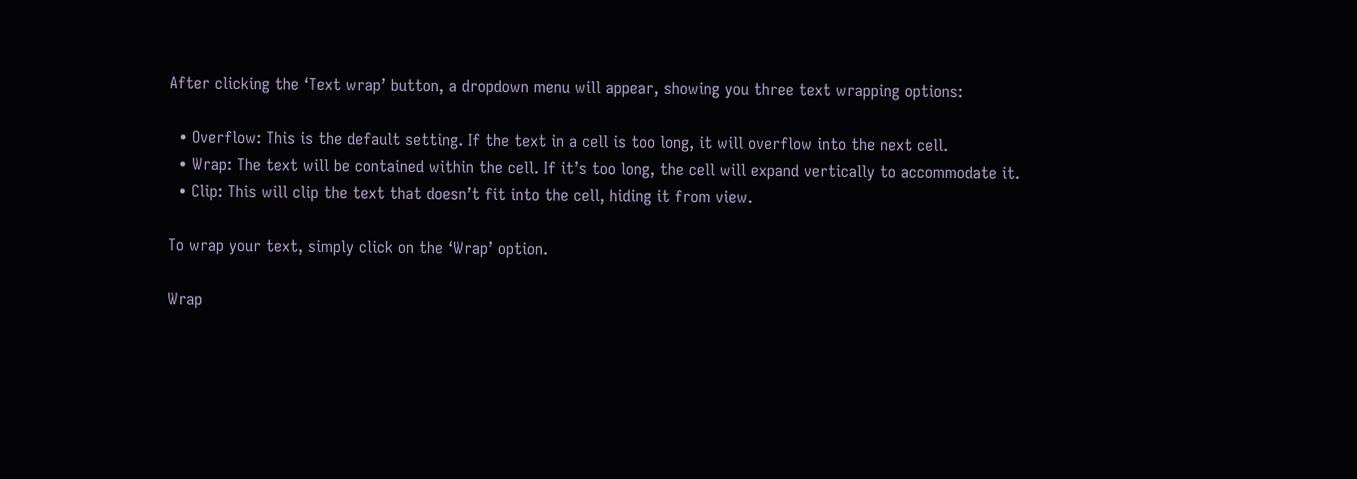After clicking the ‘Text wrap’ button, a dropdown menu will appear, showing you three text wrapping options:

  • Overflow: This is the default setting. If the text in a cell is too long, it will overflow into the next cell.
  • Wrap: The text will be contained within the cell. If it’s too long, the cell will expand vertically to accommodate it.
  • Clip: This will clip the text that doesn’t fit into the cell, hiding it from view.

To wrap your text, simply click on the ‘Wrap’ option.

Wrap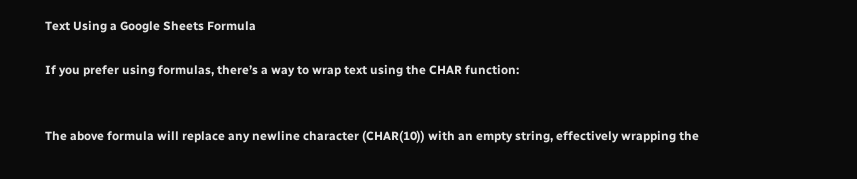Text Using a Google Sheets Formula

If you prefer using formulas, there’s a way to wrap text using the CHAR function:


The above formula will replace any newline character (CHAR(10)) with an empty string, effectively wrapping the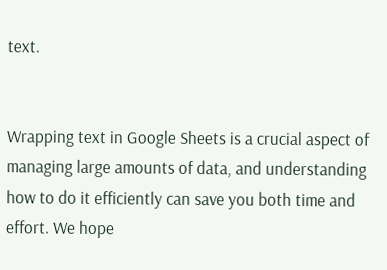text.


Wrapping text in Google Sheets is a crucial aspect of managing large amounts of data, and understanding how to do it efficiently can save you both time and effort. We hope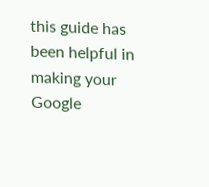this guide has been helpful in making your Google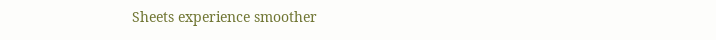Sheets experience smoother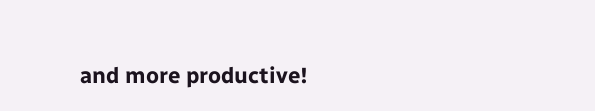and more productive!